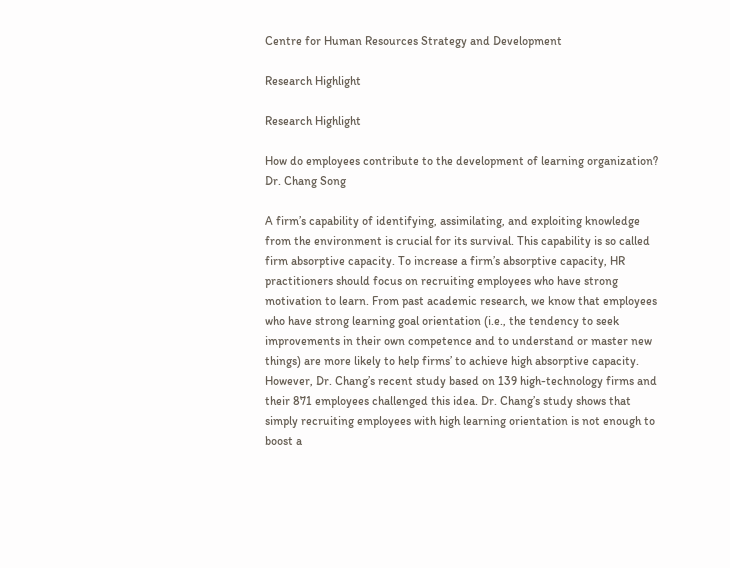Centre for Human Resources Strategy and Development

Research Highlight

Research Highlight

How do employees contribute to the development of learning organization?
Dr. Chang Song

A firm’s capability of identifying, assimilating, and exploiting knowledge from the environment is crucial for its survival. This capability is so called firm absorptive capacity. To increase a firm’s absorptive capacity, HR practitioners should focus on recruiting employees who have strong motivation to learn. From past academic research, we know that employees who have strong learning goal orientation (i.e., the tendency to seek improvements in their own competence and to understand or master new things) are more likely to help firms’ to achieve high absorptive capacity. However, Dr. Chang’s recent study based on 139 high-technology firms and their 871 employees challenged this idea. Dr. Chang’s study shows that simply recruiting employees with high learning orientation is not enough to boost a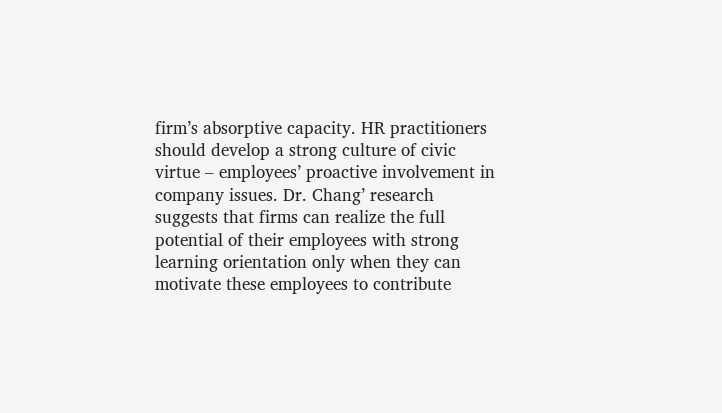firm’s absorptive capacity. HR practitioners should develop a strong culture of civic virtue – employees’ proactive involvement in company issues. Dr. Chang’ research suggests that firms can realize the full potential of their employees with strong learning orientation only when they can motivate these employees to contribute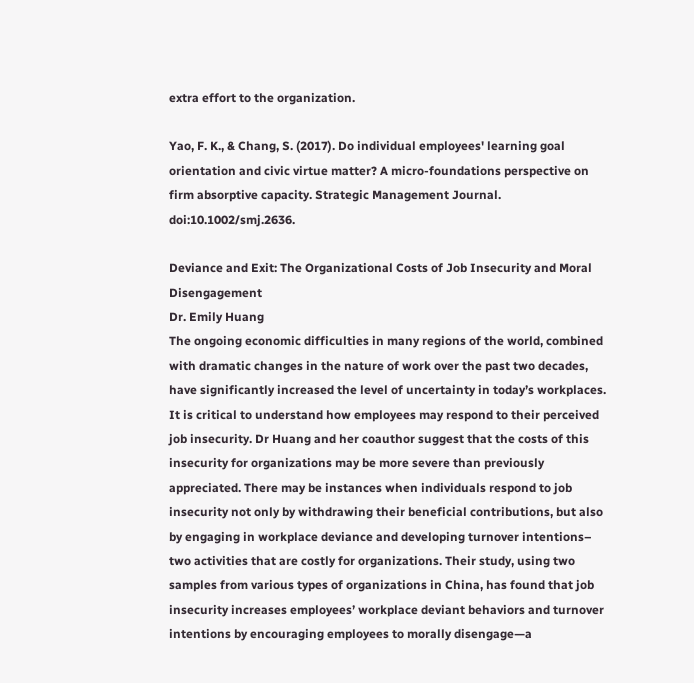extra effort to the organization.

Yao, F. K., & Chang, S. (2017). Do individual employees' learning goal orientation and civic virtue matter? A micro‐foundations perspective on firm absorptive capacity. Strategic Management Journal. doi:10.1002/smj.2636.

Deviance and Exit: The Organizational Costs of Job Insecurity and Moral Disengagement
Dr. Emily Huang
The ongoing economic difficulties in many regions of the world, combined with dramatic changes in the nature of work over the past two decades, have significantly increased the level of uncertainty in today’s workplaces. It is critical to understand how employees may respond to their perceived job insecurity. Dr Huang and her coauthor suggest that the costs of this insecurity for organizations may be more severe than previously appreciated. There may be instances when individuals respond to job insecurity not only by withdrawing their beneficial contributions, but also by engaging in workplace deviance and developing turnover intentions– two activities that are costly for organizations. Their study, using two samples from various types of organizations in China, has found that job insecurity increases employees’ workplace deviant behaviors and turnover intentions by encouraging employees to morally disengage—a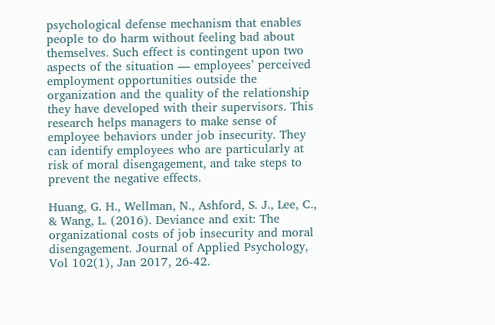psychological defense mechanism that enables people to do harm without feeling bad about themselves. Such effect is contingent upon two aspects of the situation — employees’ perceived employment opportunities outside the organization and the quality of the relationship they have developed with their supervisors. This research helps managers to make sense of employee behaviors under job insecurity. They can identify employees who are particularly at risk of moral disengagement, and take steps to prevent the negative effects.

Huang, G. H., Wellman, N., Ashford, S. J., Lee, C., & Wang, L. (2016). Deviance and exit: The organizational costs of job insecurity and moral disengagement. Journal of Applied Psychology, Vol 102(1), Jan 2017, 26-42.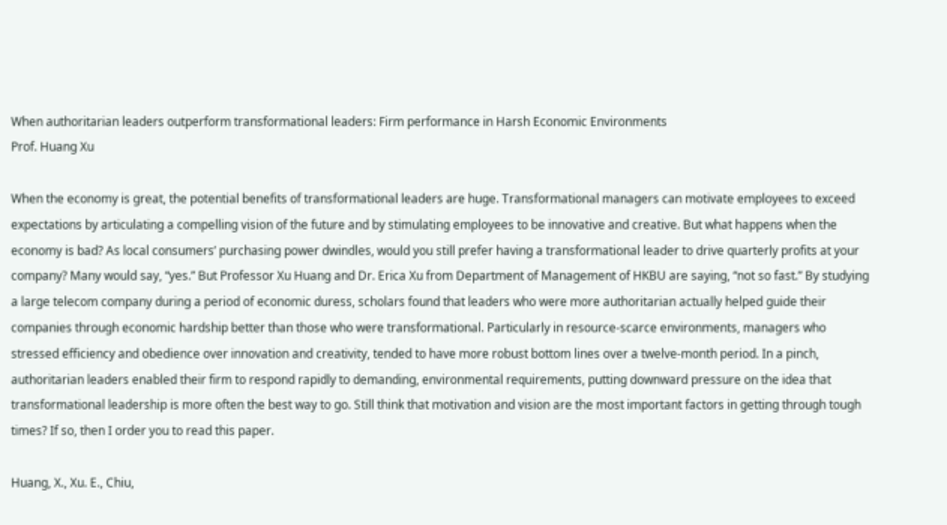When authoritarian leaders outperform transformational leaders: Firm performance in Harsh Economic Environments
Prof. Huang Xu

When the economy is great, the potential benefits of transformational leaders are huge. Transformational managers can motivate employees to exceed expectations by articulating a compelling vision of the future and by stimulating employees to be innovative and creative. But what happens when the economy is bad? As local consumers’ purchasing power dwindles, would you still prefer having a transformational leader to drive quarterly profits at your company? Many would say, “yes.” But Professor Xu Huang and Dr. Erica Xu from Department of Management of HKBU are saying, “not so fast.” By studying a large telecom company during a period of economic duress, scholars found that leaders who were more authoritarian actually helped guide their companies through economic hardship better than those who were transformational. Particularly in resource-scarce environments, managers who stressed efficiency and obedience over innovation and creativity, tended to have more robust bottom lines over a twelve-month period. In a pinch, authoritarian leaders enabled their firm to respond rapidly to demanding, environmental requirements, putting downward pressure on the idea that transformational leadership is more often the best way to go. Still think that motivation and vision are the most important factors in getting through tough times? If so, then I order you to read this paper.

Huang, X., Xu. E., Chiu,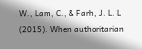W., Lam, C., & Farh, J. L. L (2015). When authoritarian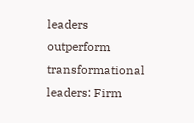leaders outperform transformational leaders: Firm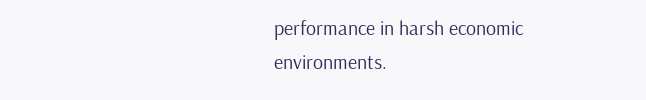performance in harsh economic environments.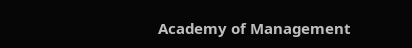Academy of Management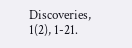Discoveries, 1(2), 1-21.